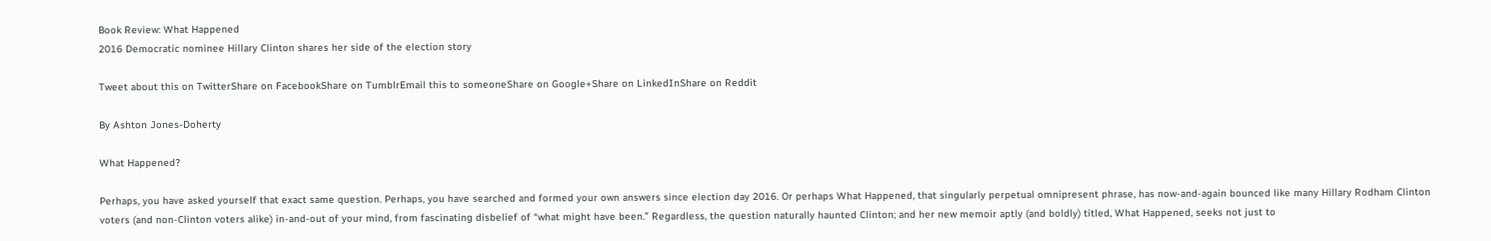Book Review: What Happened
2016 Democratic nominee Hillary Clinton shares her side of the election story

Tweet about this on TwitterShare on FacebookShare on TumblrEmail this to someoneShare on Google+Share on LinkedInShare on Reddit

By Ashton Jones-Doherty

What Happened?

Perhaps, you have asked yourself that exact same question. Perhaps, you have searched and formed your own answers since election day 2016. Or perhaps What Happened, that singularly perpetual omnipresent phrase, has now-and-again bounced like many Hillary Rodham Clinton voters (and non-Clinton voters alike) in-and-out of your mind, from fascinating disbelief of “what might have been.” Regardless, the question naturally haunted Clinton; and her new memoir aptly (and boldly) titled, What Happened, seeks not just to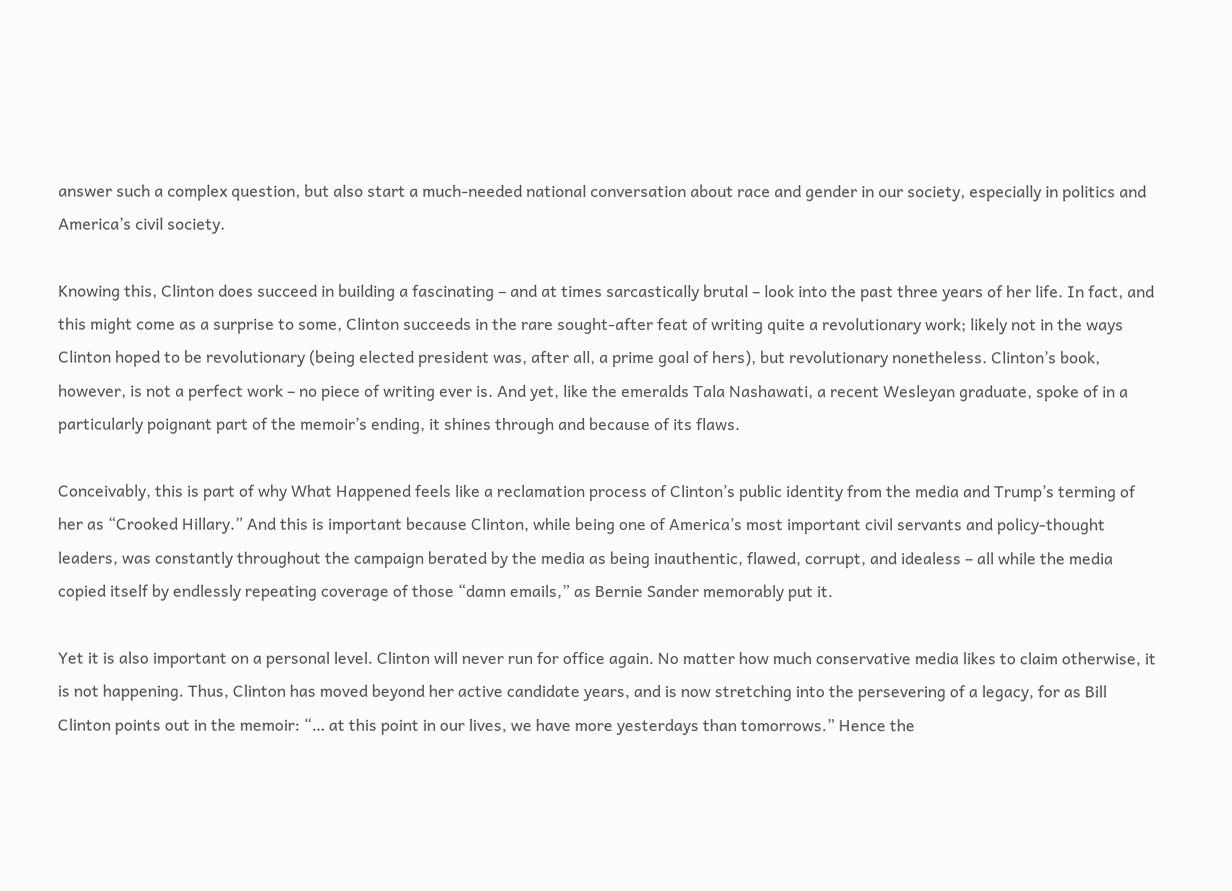answer such a complex question, but also start a much-needed national conversation about race and gender in our society, especially in politics and America’s civil society.

Knowing this, Clinton does succeed in building a fascinating – and at times sarcastically brutal – look into the past three years of her life. In fact, and this might come as a surprise to some, Clinton succeeds in the rare sought-after feat of writing quite a revolutionary work; likely not in the ways Clinton hoped to be revolutionary (being elected president was, after all, a prime goal of hers), but revolutionary nonetheless. Clinton’s book, however, is not a perfect work – no piece of writing ever is. And yet, like the emeralds Tala Nashawati, a recent Wesleyan graduate, spoke of in a particularly poignant part of the memoir’s ending, it shines through and because of its flaws.

Conceivably, this is part of why What Happened feels like a reclamation process of Clinton’s public identity from the media and Trump’s terming of her as “Crooked Hillary.” And this is important because Clinton, while being one of America’s most important civil servants and policy-thought leaders, was constantly throughout the campaign berated by the media as being inauthentic, flawed, corrupt, and idealess – all while the media copied itself by endlessly repeating coverage of those “damn emails,” as Bernie Sander memorably put it.

Yet it is also important on a personal level. Clinton will never run for office again. No matter how much conservative media likes to claim otherwise, it is not happening. Thus, Clinton has moved beyond her active candidate years, and is now stretching into the persevering of a legacy, for as Bill Clinton points out in the memoir: “… at this point in our lives, we have more yesterdays than tomorrows.” Hence the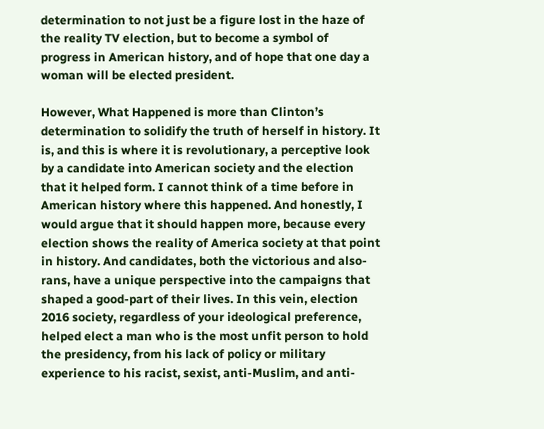determination to not just be a figure lost in the haze of the reality TV election, but to become a symbol of progress in American history, and of hope that one day a woman will be elected president.

However, What Happened is more than Clinton’s determination to solidify the truth of herself in history. It is, and this is where it is revolutionary, a perceptive look by a candidate into American society and the election that it helped form. I cannot think of a time before in American history where this happened. And honestly, I would argue that it should happen more, because every election shows the reality of America society at that point in history. And candidates, both the victorious and also-rans, have a unique perspective into the campaigns that shaped a good-part of their lives. In this vein, election 2016 society, regardless of your ideological preference, helped elect a man who is the most unfit person to hold the presidency, from his lack of policy or military experience to his racist, sexist, anti-Muslim, and anti-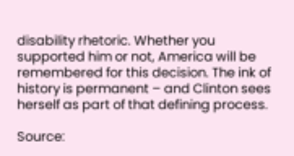disability rhetoric. Whether you supported him or not, America will be remembered for this decision. The ink of history is permanent – and Clinton sees herself as part of that defining process.

Source: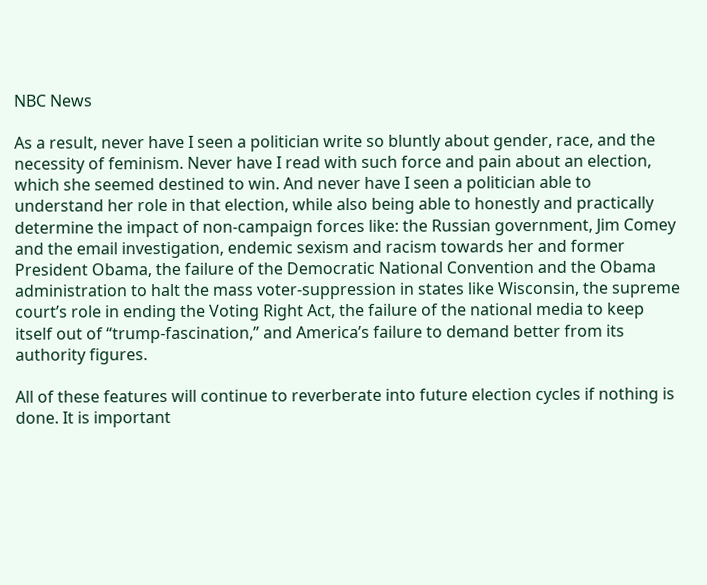NBC News

As a result, never have I seen a politician write so bluntly about gender, race, and the necessity of feminism. Never have I read with such force and pain about an election, which she seemed destined to win. And never have I seen a politician able to understand her role in that election, while also being able to honestly and practically determine the impact of non-campaign forces like: the Russian government, Jim Comey and the email investigation, endemic sexism and racism towards her and former President Obama, the failure of the Democratic National Convention and the Obama administration to halt the mass voter-suppression in states like Wisconsin, the supreme court’s role in ending the Voting Right Act, the failure of the national media to keep itself out of “trump-fascination,” and America’s failure to demand better from its authority figures.

All of these features will continue to reverberate into future election cycles if nothing is done. It is important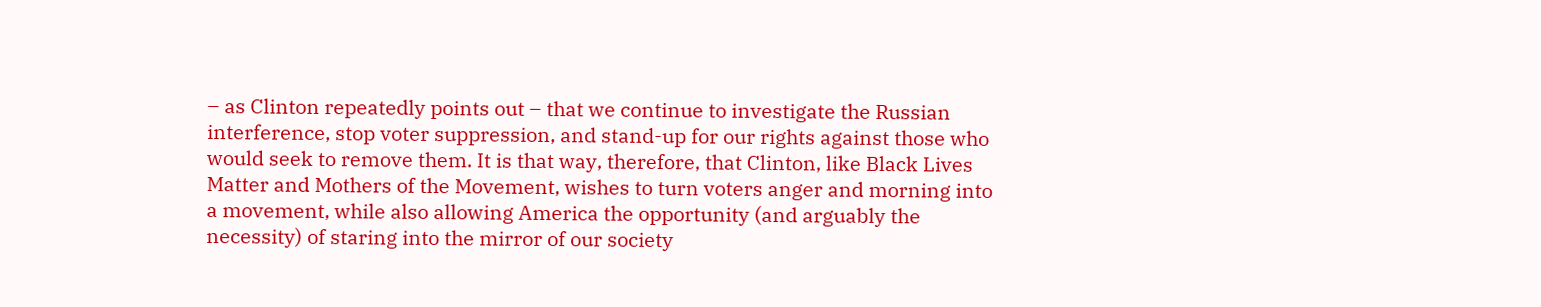– as Clinton repeatedly points out – that we continue to investigate the Russian interference, stop voter suppression, and stand-up for our rights against those who would seek to remove them. It is that way, therefore, that Clinton, like Black Lives Matter and Mothers of the Movement, wishes to turn voters anger and morning into a movement, while also allowing America the opportunity (and arguably the necessity) of staring into the mirror of our society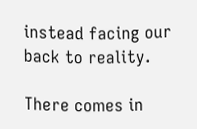instead facing our back to reality.

There comes in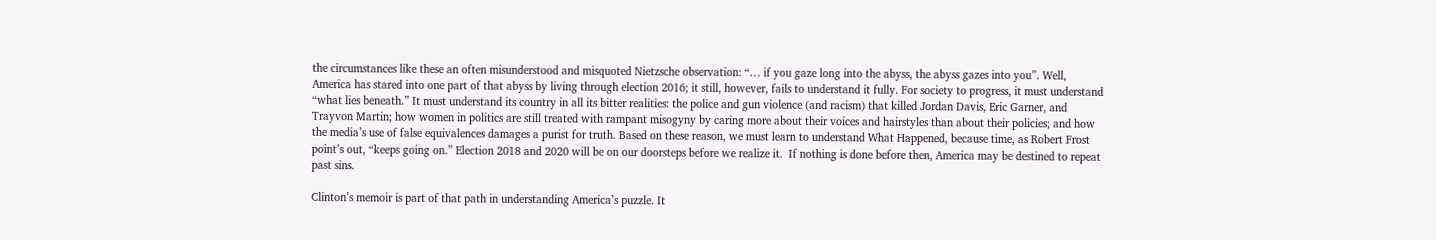the circumstances like these an often misunderstood and misquoted Nietzsche observation: “… if you gaze long into the abyss, the abyss gazes into you”. Well, America has stared into one part of that abyss by living through election 2016; it still, however, fails to understand it fully. For society to progress, it must understand “what lies beneath.” It must understand its country in all its bitter realities: the police and gun violence (and racism) that killed Jordan Davis, Eric Garner, and Trayvon Martin; how women in politics are still treated with rampant misogyny by caring more about their voices and hairstyles than about their policies; and how the media’s use of false equivalences damages a purist for truth. Based on these reason, we must learn to understand What Happened, because time, as Robert Frost point’s out, “keeps going on.” Election 2018 and 2020 will be on our doorsteps before we realize it.  If nothing is done before then, America may be destined to repeat past sins.

Clinton’s memoir is part of that path in understanding America’s puzzle. It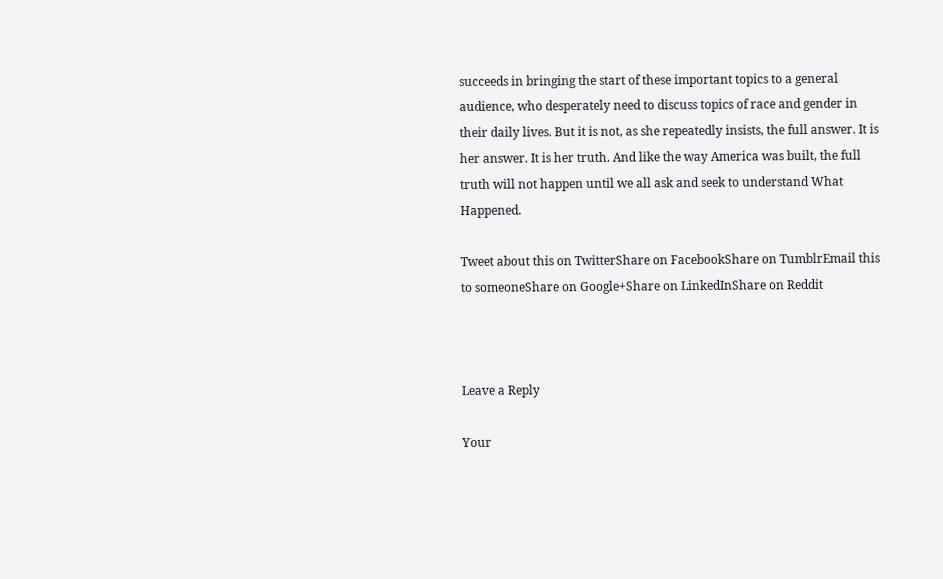succeeds in bringing the start of these important topics to a general audience, who desperately need to discuss topics of race and gender in their daily lives. But it is not, as she repeatedly insists, the full answer. It is her answer. It is her truth. And like the way America was built, the full truth will not happen until we all ask and seek to understand What Happened.

Tweet about this on TwitterShare on FacebookShare on TumblrEmail this to someoneShare on Google+Share on LinkedInShare on Reddit



Leave a Reply

Your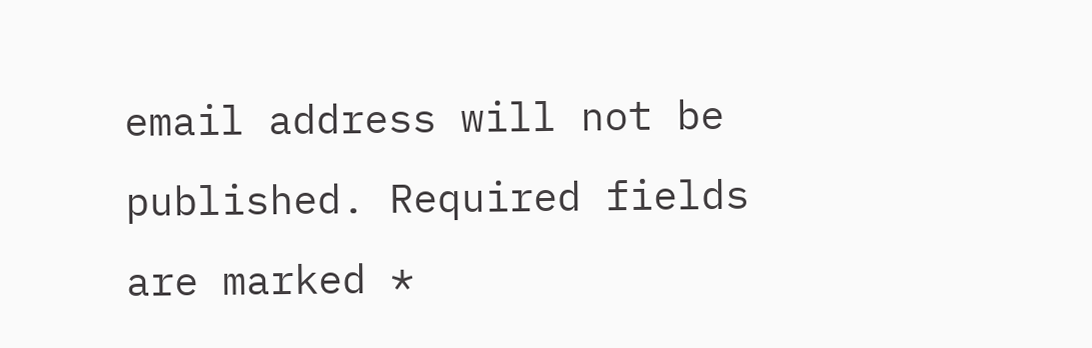email address will not be published. Required fields are marked *